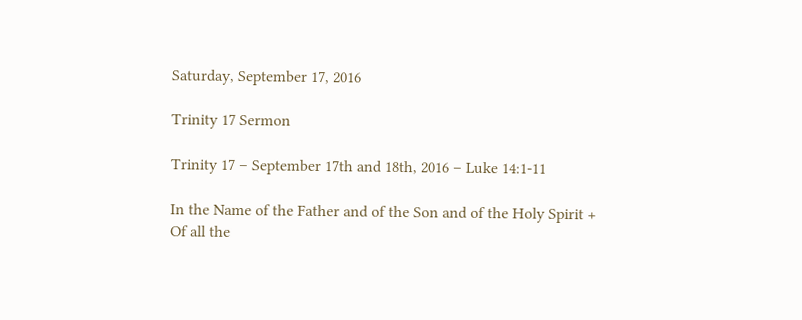Saturday, September 17, 2016

Trinity 17 Sermon

Trinity 17 – September 17th and 18th, 2016 – Luke 14:1-11

In the Name of the Father and of the Son and of the Holy Spirit +
Of all the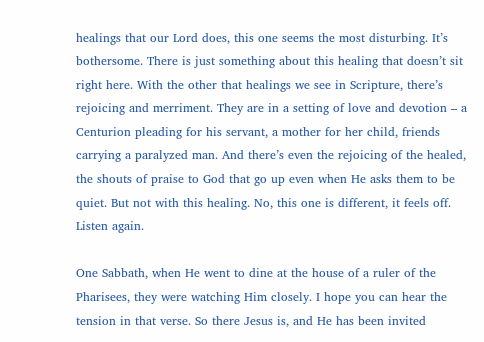healings that our Lord does, this one seems the most disturbing. It’s bothersome. There is just something about this healing that doesn’t sit right here. With the other that healings we see in Scripture, there’s rejoicing and merriment. They are in a setting of love and devotion – a Centurion pleading for his servant, a mother for her child, friends carrying a paralyzed man. And there’s even the rejoicing of the healed, the shouts of praise to God that go up even when He asks them to be quiet. But not with this healing. No, this one is different, it feels off. Listen again.

One Sabbath, when He went to dine at the house of a ruler of the Pharisees, they were watching Him closely. I hope you can hear the tension in that verse. So there Jesus is, and He has been invited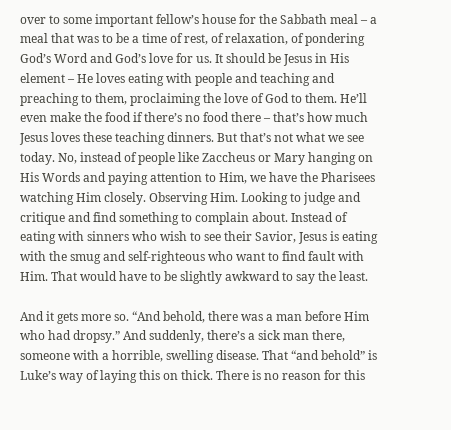over to some important fellow’s house for the Sabbath meal – a meal that was to be a time of rest, of relaxation, of pondering God’s Word and God’s love for us. It should be Jesus in His element – He loves eating with people and teaching and preaching to them, proclaiming the love of God to them. He’ll even make the food if there’s no food there – that’s how much Jesus loves these teaching dinners. But that’s not what we see today. No, instead of people like Zaccheus or Mary hanging on His Words and paying attention to Him, we have the Pharisees watching Him closely. Observing Him. Looking to judge and critique and find something to complain about. Instead of eating with sinners who wish to see their Savior, Jesus is eating with the smug and self-righteous who want to find fault with Him. That would have to be slightly awkward to say the least.

And it gets more so. “And behold, there was a man before Him who had dropsy.” And suddenly, there’s a sick man there, someone with a horrible, swelling disease. That “and behold” is Luke’s way of laying this on thick. There is no reason for this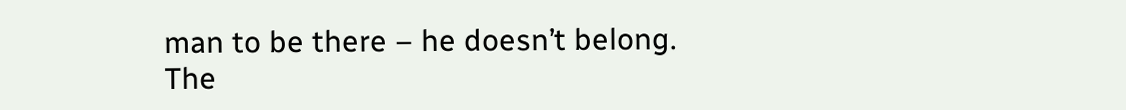man to be there – he doesn’t belong. The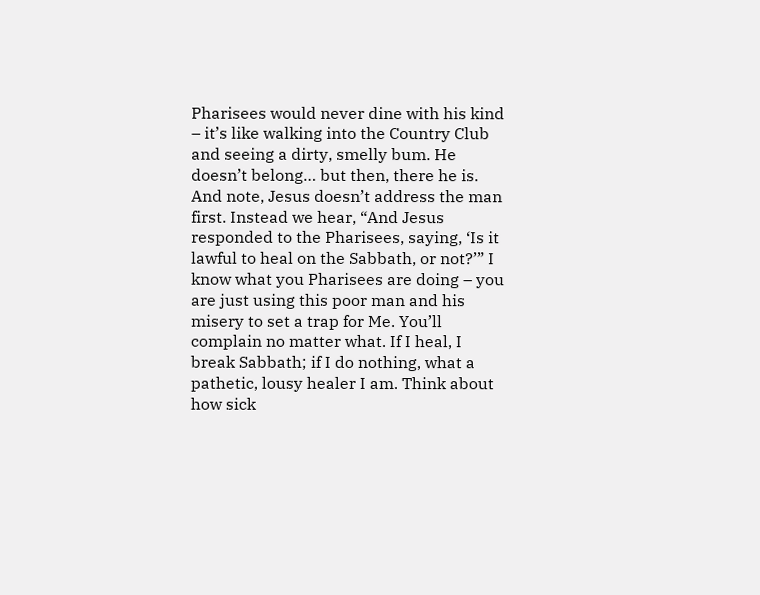Pharisees would never dine with his kind – it’s like walking into the Country Club and seeing a dirty, smelly bum. He doesn’t belong… but then, there he is. And note, Jesus doesn’t address the man first. Instead we hear, “And Jesus responded to the Pharisees, saying, ‘Is it lawful to heal on the Sabbath, or not?’” I know what you Pharisees are doing – you are just using this poor man and his misery to set a trap for Me. You’ll complain no matter what. If I heal, I break Sabbath; if I do nothing, what a pathetic, lousy healer I am. Think about how sick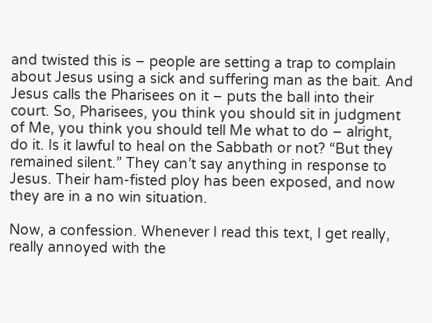and twisted this is – people are setting a trap to complain about Jesus using a sick and suffering man as the bait. And Jesus calls the Pharisees on it – puts the ball into their court. So, Pharisees, you think you should sit in judgment of Me, you think you should tell Me what to do – alright, do it. Is it lawful to heal on the Sabbath or not? “But they remained silent.” They can’t say anything in response to Jesus. Their ham-fisted ploy has been exposed, and now they are in a no win situation.

Now, a confession. Whenever I read this text, I get really, really annoyed with the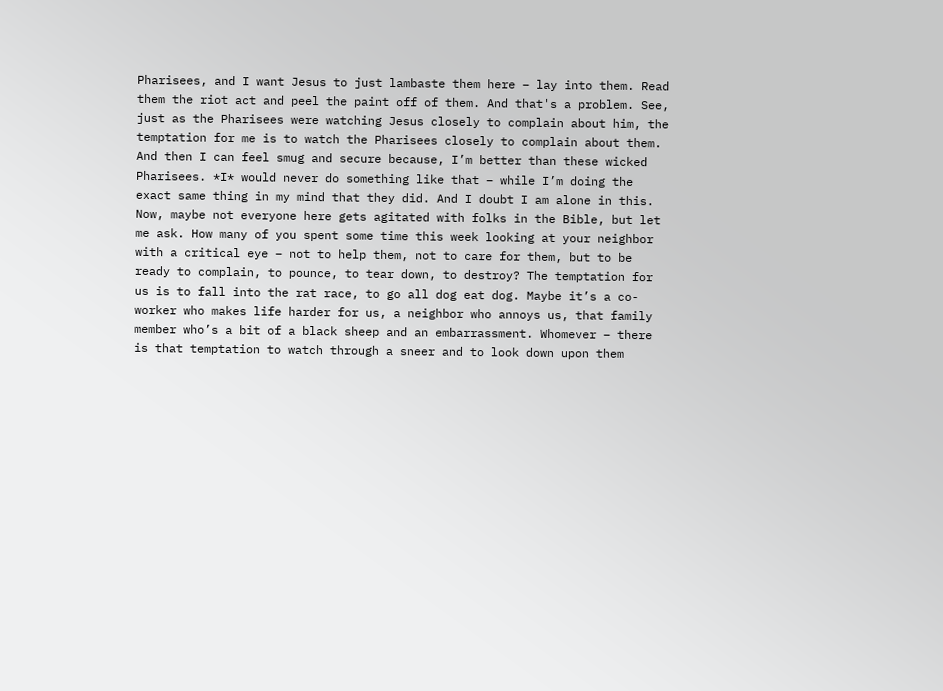Pharisees, and I want Jesus to just lambaste them here – lay into them. Read them the riot act and peel the paint off of them. And that's a problem. See, just as the Pharisees were watching Jesus closely to complain about him, the temptation for me is to watch the Pharisees closely to complain about them. And then I can feel smug and secure because, I’m better than these wicked Pharisees. *I* would never do something like that – while I’m doing the exact same thing in my mind that they did. And I doubt I am alone in this. Now, maybe not everyone here gets agitated with folks in the Bible, but let me ask. How many of you spent some time this week looking at your neighbor with a critical eye – not to help them, not to care for them, but to be ready to complain, to pounce, to tear down, to destroy? The temptation for us is to fall into the rat race, to go all dog eat dog. Maybe it’s a co-worker who makes life harder for us, a neighbor who annoys us, that family member who’s a bit of a black sheep and an embarrassment. Whomever – there is that temptation to watch through a sneer and to look down upon them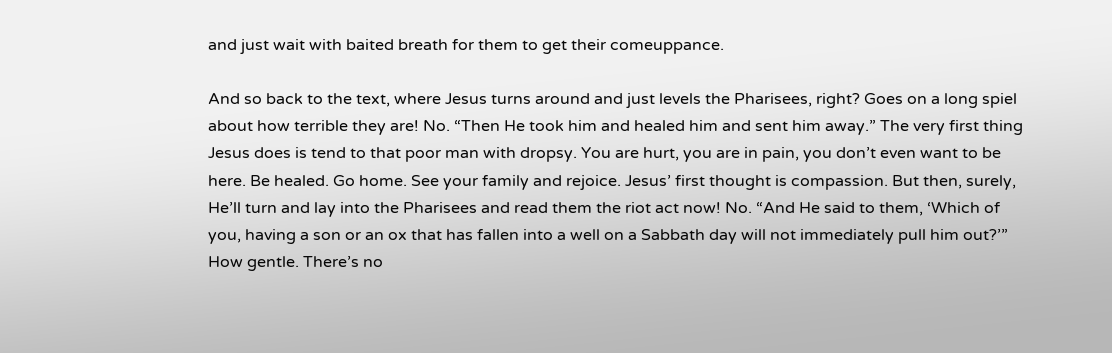and just wait with baited breath for them to get their comeuppance.

And so back to the text, where Jesus turns around and just levels the Pharisees, right? Goes on a long spiel about how terrible they are! No. “Then He took him and healed him and sent him away.” The very first thing Jesus does is tend to that poor man with dropsy. You are hurt, you are in pain, you don’t even want to be here. Be healed. Go home. See your family and rejoice. Jesus’ first thought is compassion. But then, surely, He’ll turn and lay into the Pharisees and read them the riot act now! No. “And He said to them, ‘Which of you, having a son or an ox that has fallen into a well on a Sabbath day will not immediately pull him out?’” How gentle. There’s no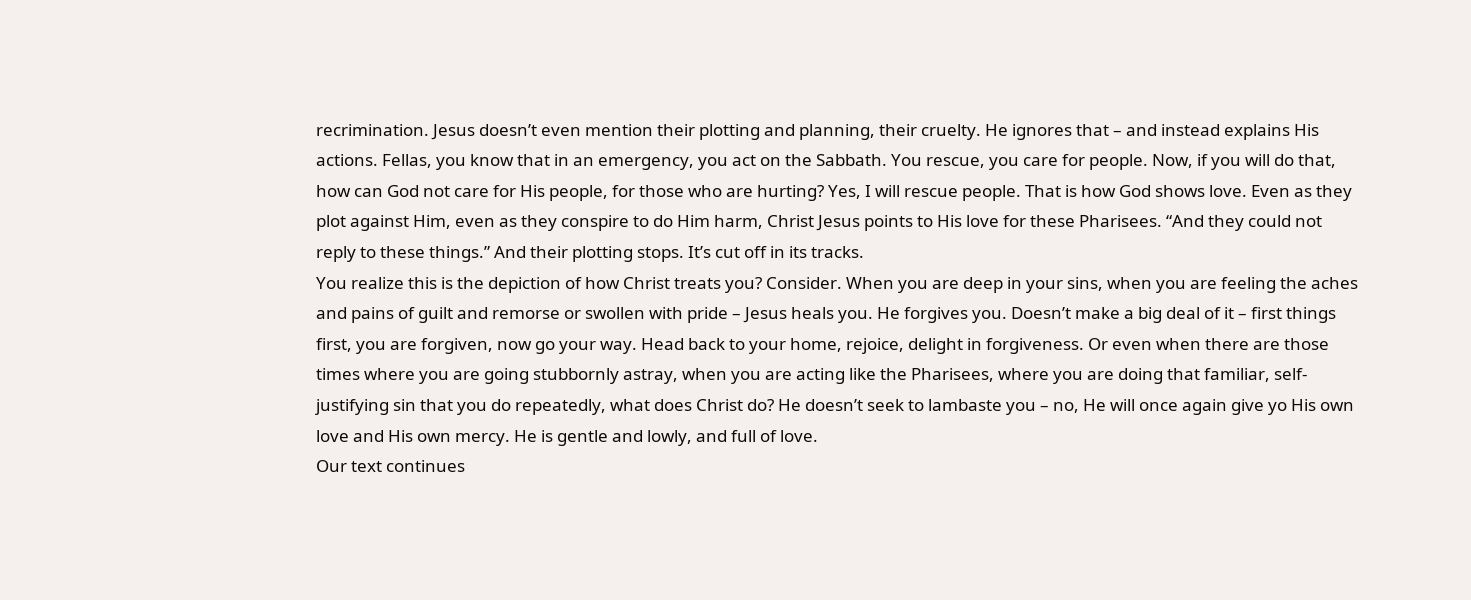recrimination. Jesus doesn’t even mention their plotting and planning, their cruelty. He ignores that – and instead explains His actions. Fellas, you know that in an emergency, you act on the Sabbath. You rescue, you care for people. Now, if you will do that, how can God not care for His people, for those who are hurting? Yes, I will rescue people. That is how God shows love. Even as they plot against Him, even as they conspire to do Him harm, Christ Jesus points to His love for these Pharisees. “And they could not reply to these things.” And their plotting stops. It’s cut off in its tracks.
You realize this is the depiction of how Christ treats you? Consider. When you are deep in your sins, when you are feeling the aches and pains of guilt and remorse or swollen with pride – Jesus heals you. He forgives you. Doesn’t make a big deal of it – first things first, you are forgiven, now go your way. Head back to your home, rejoice, delight in forgiveness. Or even when there are those times where you are going stubbornly astray, when you are acting like the Pharisees, where you are doing that familiar, self-justifying sin that you do repeatedly, what does Christ do? He doesn’t seek to lambaste you – no, He will once again give yo His own love and His own mercy. He is gentle and lowly, and full of love.
Our text continues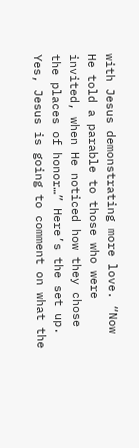with Jesus demonstrating more love. “Now He told a parable to those who were invited, when He noticed how they chose the places of honor…” Here’s the set up. Yes, Jesus is going to comment on what the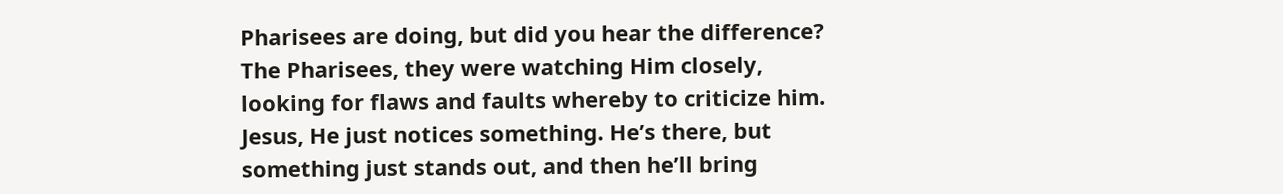Pharisees are doing, but did you hear the difference? The Pharisees, they were watching Him closely, looking for flaws and faults whereby to criticize him. Jesus, He just notices something. He’s there, but something just stands out, and then he’ll bring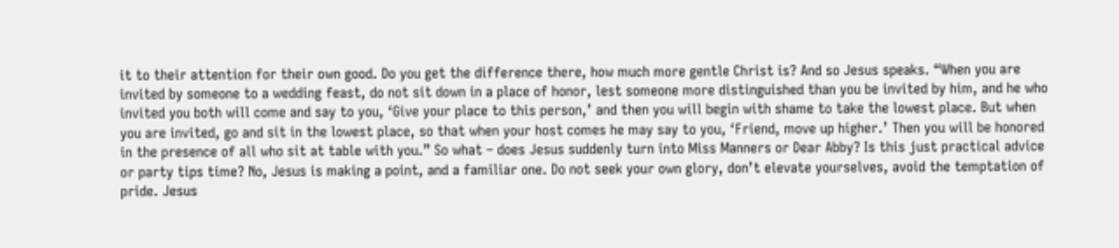it to their attention for their own good. Do you get the difference there, how much more gentle Christ is? And so Jesus speaks. “When you are invited by someone to a wedding feast, do not sit down in a place of honor, lest someone more distinguished than you be invited by him, and he who invited you both will come and say to you, ‘Give your place to this person,’ and then you will begin with shame to take the lowest place. But when you are invited, go and sit in the lowest place, so that when your host comes he may say to you, ‘Friend, move up higher.’ Then you will be honored in the presence of all who sit at table with you.” So what – does Jesus suddenly turn into Miss Manners or Dear Abby? Is this just practical advice or party tips time? No, Jesus is making a point, and a familiar one. Do not seek your own glory, don’t elevate yourselves, avoid the temptation of pride. Jesus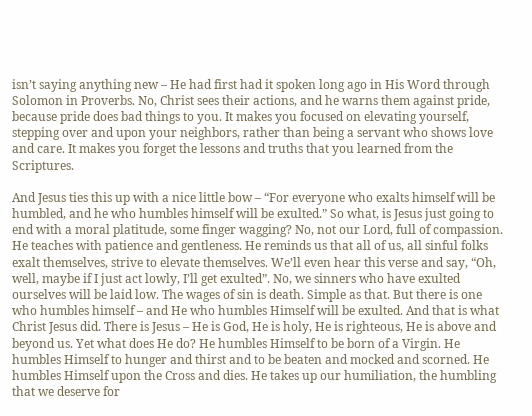isn’t saying anything new – He had first had it spoken long ago in His Word through Solomon in Proverbs. No, Christ sees their actions, and he warns them against pride, because pride does bad things to you. It makes you focused on elevating yourself, stepping over and upon your neighbors, rather than being a servant who shows love and care. It makes you forget the lessons and truths that you learned from the Scriptures.

And Jesus ties this up with a nice little bow – “For everyone who exalts himself will be humbled, and he who humbles himself will be exulted.” So what, is Jesus just going to end with a moral platitude, some finger wagging? No, not our Lord, full of compassion. He teaches with patience and gentleness. He reminds us that all of us, all sinful folks exalt themselves, strive to elevate themselves. We’ll even hear this verse and say, “Oh, well, maybe if I just act lowly, I’ll get exulted”. No, we sinners who have exulted ourselves will be laid low. The wages of sin is death. Simple as that. But there is one who humbles himself – and He who humbles Himself will be exulted. And that is what Christ Jesus did. There is Jesus – He is God, He is holy, He is righteous, He is above and beyond us. Yet what does He do? He humbles Himself to be born of a Virgin. He humbles Himself to hunger and thirst and to be beaten and mocked and scorned. He humbles Himself upon the Cross and dies. He takes up our humiliation, the humbling that we deserve for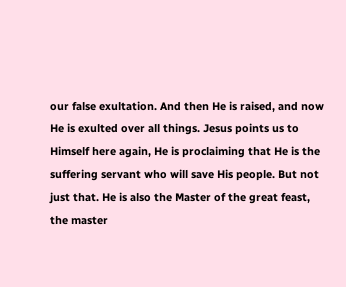our false exultation. And then He is raised, and now He is exulted over all things. Jesus points us to Himself here again, He is proclaiming that He is the suffering servant who will save His people. But not just that. He is also the Master of the great feast, the master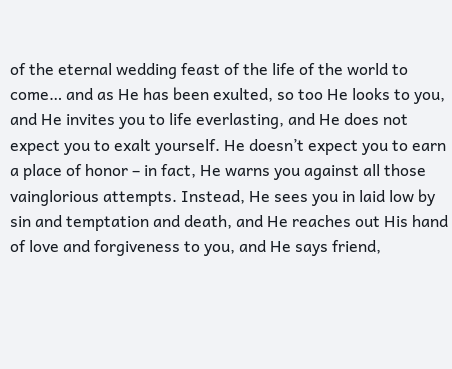of the eternal wedding feast of the life of the world to come… and as He has been exulted, so too He looks to you, and He invites you to life everlasting, and He does not expect you to exalt yourself. He doesn’t expect you to earn a place of honor – in fact, He warns you against all those vainglorious attempts. Instead, He sees you in laid low by sin and temptation and death, and He reaches out His hand of love and forgiveness to you, and He says friend,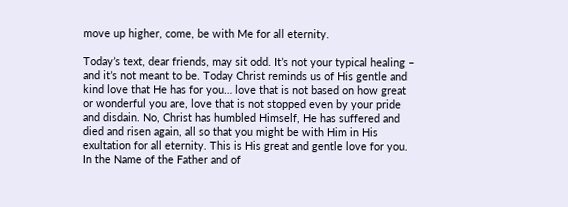move up higher, come, be with Me for all eternity.

Today’s text, dear friends, may sit odd. It’s not your typical healing – and it’s not meant to be. Today Christ reminds us of His gentle and kind love that He has for you… love that is not based on how great or wonderful you are, love that is not stopped even by your pride and disdain. No, Christ has humbled Himself, He has suffered and died and risen again, all so that you might be with Him in His exultation for all eternity. This is His great and gentle love for you. In the Name of the Father and of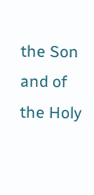the Son and of the Holy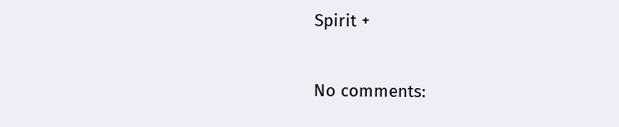Spirit +

No comments: